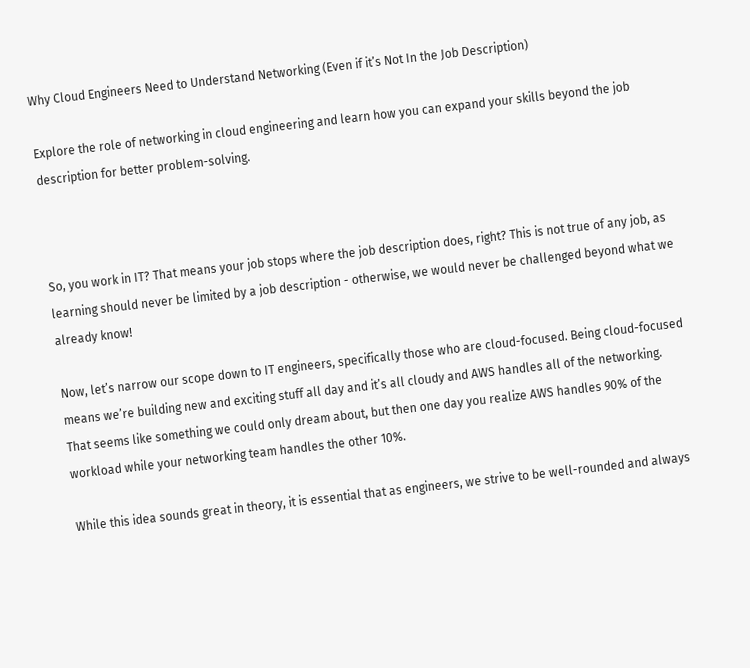Why Cloud Engineers Need to Understand Networking (Even if it’s Not In the Job Description)

Explore the role of networking in cloud engineering and learn how you can expand your skills beyond the job description for better problem-solving.



So, you work in IT? That means your job stops where the job description does, right? This is not true of any job, as learning should never be limited by a job description - otherwise, we would never be challenged beyond what we already know!

Now, let’s narrow our scope down to IT engineers, specifically those who are cloud-focused. Being cloud-focused means we’re building new and exciting stuff all day and it’s all cloudy and AWS handles all of the networking. That seems like something we could only dream about, but then one day you realize AWS handles 90% of the workload while your networking team handles the other 10%.

While this idea sounds great in theory, it is essential that as engineers, we strive to be well-rounded and always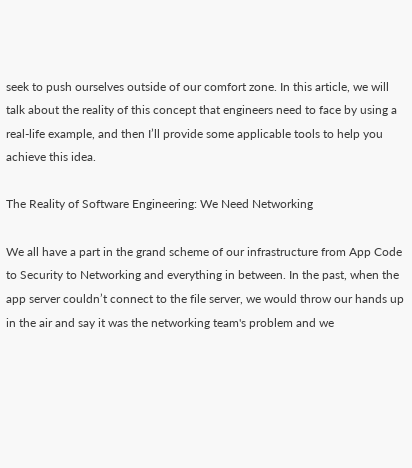seek to push ourselves outside of our comfort zone. In this article, we will talk about the reality of this concept that engineers need to face by using a real-life example, and then I’ll provide some applicable tools to help you achieve this idea.

The Reality of Software Engineering: We Need Networking

We all have a part in the grand scheme of our infrastructure from App Code to Security to Networking and everything in between. In the past, when the app server couldn’t connect to the file server, we would throw our hands up in the air and say it was the networking team's problem and we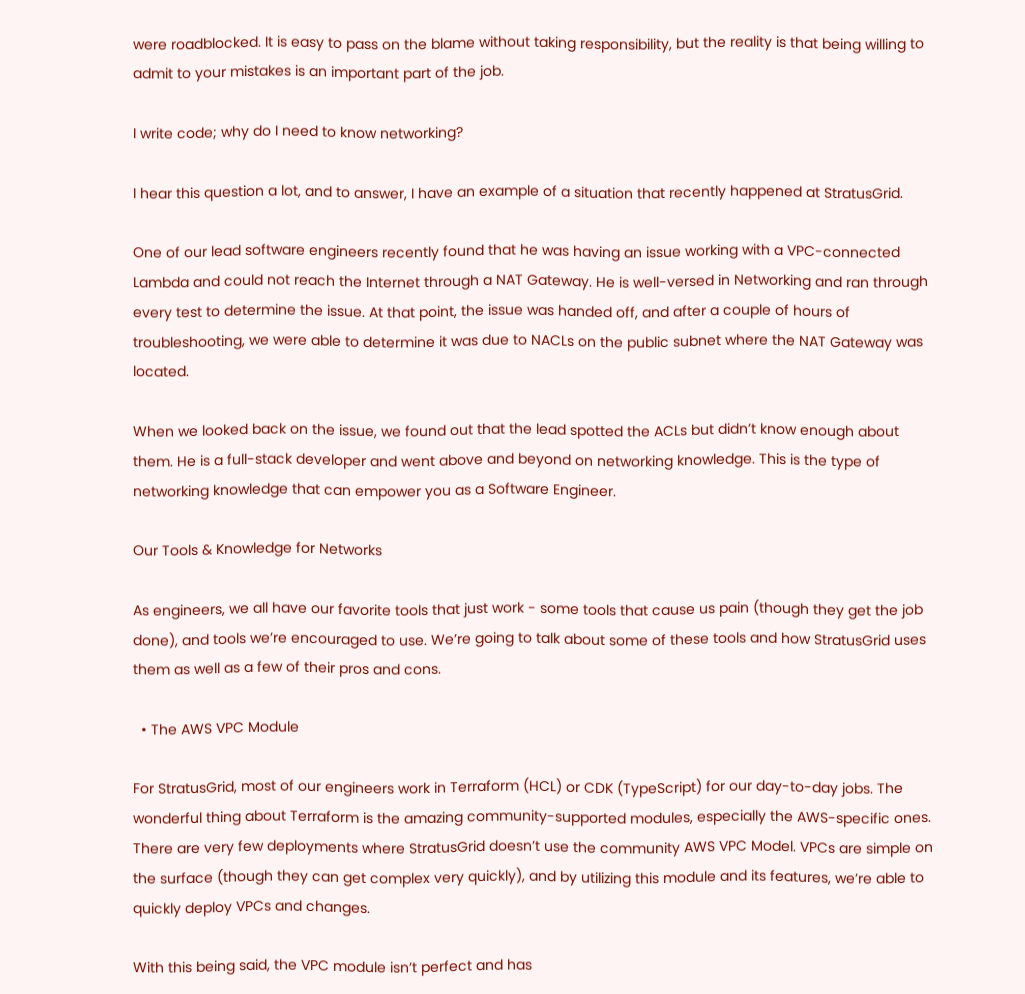were roadblocked. It is easy to pass on the blame without taking responsibility, but the reality is that being willing to admit to your mistakes is an important part of the job.

I write code; why do I need to know networking?

I hear this question a lot, and to answer, I have an example of a situation that recently happened at StratusGrid.

One of our lead software engineers recently found that he was having an issue working with a VPC-connected Lambda and could not reach the Internet through a NAT Gateway. He is well-versed in Networking and ran through every test to determine the issue. At that point, the issue was handed off, and after a couple of hours of troubleshooting, we were able to determine it was due to NACLs on the public subnet where the NAT Gateway was located.

When we looked back on the issue, we found out that the lead spotted the ACLs but didn’t know enough about them. He is a full-stack developer and went above and beyond on networking knowledge. This is the type of networking knowledge that can empower you as a Software Engineer.

Our Tools & Knowledge for Networks

As engineers, we all have our favorite tools that just work - some tools that cause us pain (though they get the job done), and tools we’re encouraged to use. We’re going to talk about some of these tools and how StratusGrid uses them as well as a few of their pros and cons.

  • The AWS VPC Module

For StratusGrid, most of our engineers work in Terraform (HCL) or CDK (TypeScript) for our day-to-day jobs. The wonderful thing about Terraform is the amazing community-supported modules, especially the AWS-specific ones. There are very few deployments where StratusGrid doesn’t use the community AWS VPC Model. VPCs are simple on the surface (though they can get complex very quickly), and by utilizing this module and its features, we’re able to quickly deploy VPCs and changes.

With this being said, the VPC module isn’t perfect and has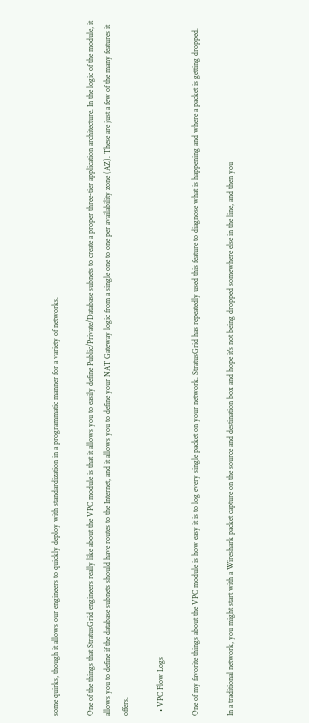some quirks, though it allows our engineers to quickly deploy with standardization in a programmatic manner for a variety of networks.

One of the things that StratusGrid engineers really like about the VPC module is that it allows you to easily define Public/Private/Database subnets to create a proper three-tier application architecture. In the logic of the module, it allows you to define if the database subnets should have routes to the Internet, and it allows you to define your NAT Gateway logic from a single one to one per availability zone (AZ). These are just a few of the many features it offers.

  • VPC Flow Logs

One of my favorite things about the VPC module is how easy it is to log every single packet on your network. StratusGrid has repeatedly used this feature to diagnose what is happening and where a packet is getting dropped.

In a traditional network, you might start with a Wireshark packet capture on the source and destination box and hope it's not being dropped somewhere else in the line, and then you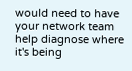would need to have your network team help diagnose where it's being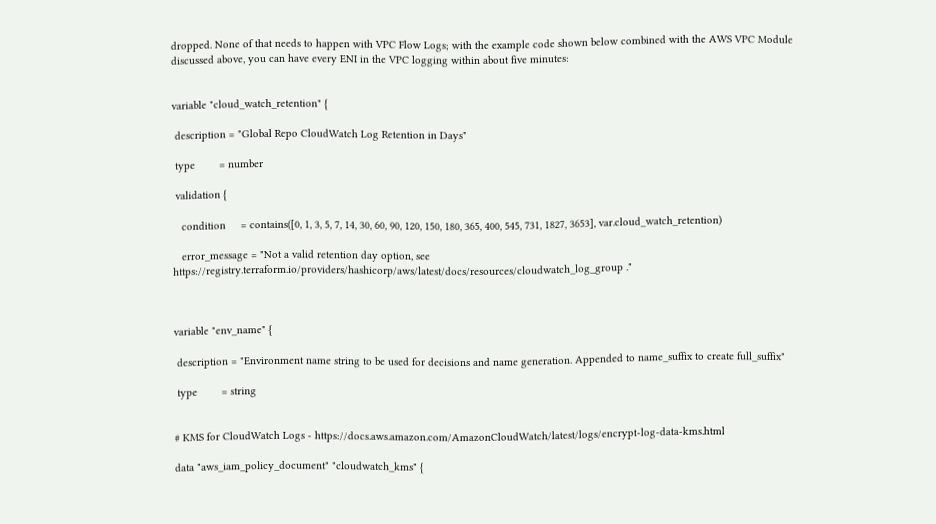dropped. None of that needs to happen with VPC Flow Logs; with the example code shown below combined with the AWS VPC Module discussed above, you can have every ENI in the VPC logging within about five minutes:


variable "cloud_watch_retention" {

 description = "Global Repo CloudWatch Log Retention in Days"

 type        = number

 validation {

   condition     = contains([0, 1, 3, 5, 7, 14, 30, 60, 90, 120, 150, 180, 365, 400, 545, 731, 1827, 3653], var.cloud_watch_retention)

   error_message = "Not a valid retention day option, see https://registry.terraform.io/providers/hashicorp/aws/latest/docs/resources/cloudwatch_log_group ."



variable "env_name" {

 description = "Environment name string to be used for decisions and name generation. Appended to name_suffix to create full_suffix"

 type        = string


# KMS for CloudWatch Logs - https://docs.aws.amazon.com/AmazonCloudWatch/latest/logs/encrypt-log-data-kms.html

data "aws_iam_policy_document" "cloudwatch_kms" {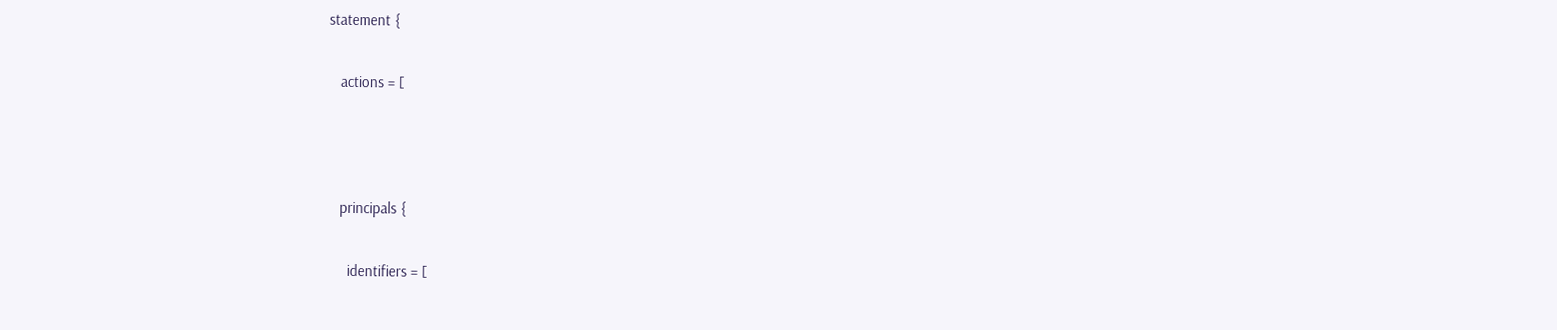statement {

   actions = [



   principals {

     identifiers = [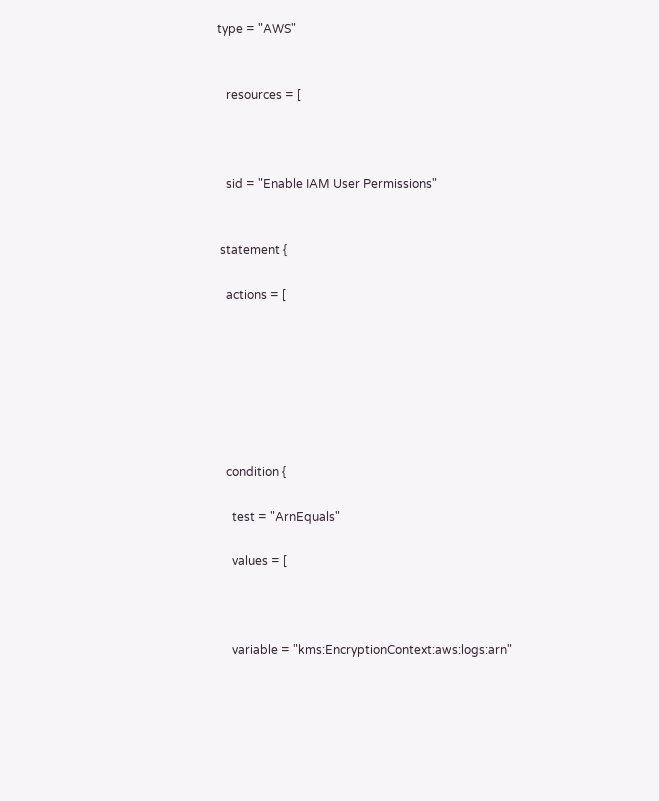type = "AWS"


   resources = [



   sid = "Enable IAM User Permissions"


 statement {

   actions = [







   condition {

     test = "ArnEquals"

     values = [



     variable = "kms:EncryptionContext:aws:logs:arn"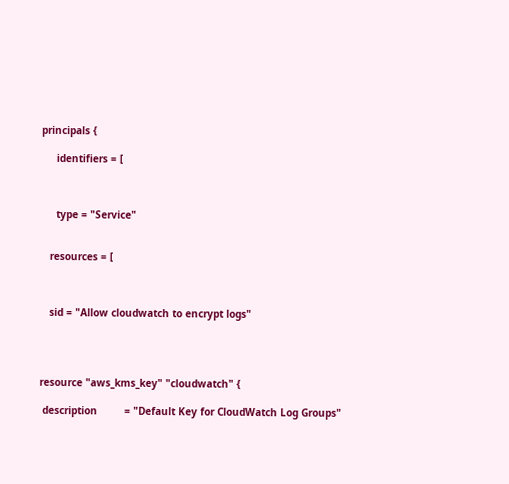principals {

     identifiers = [



     type = "Service"


   resources = [



   sid = "Allow cloudwatch to encrypt logs"




resource "aws_kms_key" "cloudwatch" {

 description         = "Default Key for CloudWatch Log Groups"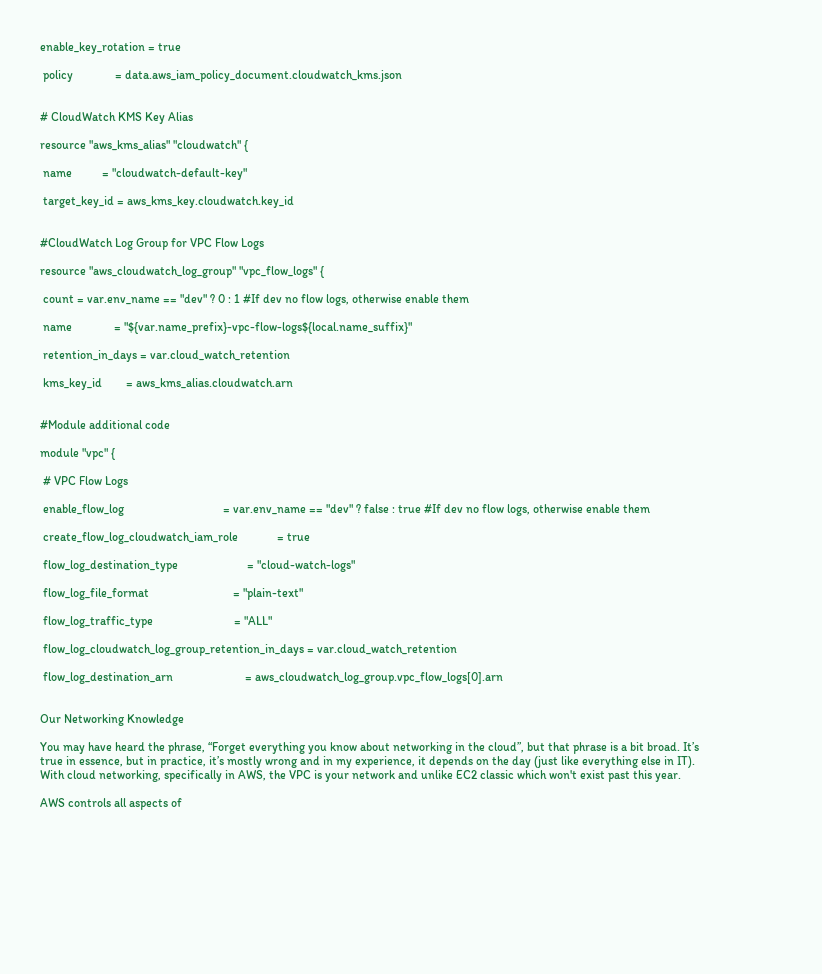enable_key_rotation = true

 policy              = data.aws_iam_policy_document.cloudwatch_kms.json


# CloudWatch KMS Key Alias

resource "aws_kms_alias" "cloudwatch" {

 name          = "cloudwatch-default-key"

 target_key_id = aws_kms_key.cloudwatch.key_id


#CloudWatch Log Group for VPC Flow Logs

resource "aws_cloudwatch_log_group" "vpc_flow_logs" {

 count = var.env_name == "dev" ? 0 : 1 #If dev no flow logs, otherwise enable them

 name              = "${var.name_prefix}-vpc-flow-logs${local.name_suffix}"

 retention_in_days = var.cloud_watch_retention

 kms_key_id        = aws_kms_alias.cloudwatch.arn


#Module additional code

module "vpc" {

 # VPC Flow Logs

 enable_flow_log                                 = var.env_name == "dev" ? false : true #If dev no flow logs, otherwise enable them

 create_flow_log_cloudwatch_iam_role             = true

 flow_log_destination_type                       = "cloud-watch-logs"

 flow_log_file_format                            = "plain-text"

 flow_log_traffic_type                           = "ALL"

 flow_log_cloudwatch_log_group_retention_in_days = var.cloud_watch_retention

 flow_log_destination_arn                        = aws_cloudwatch_log_group.vpc_flow_logs[0].arn


Our Networking Knowledge

You may have heard the phrase, “Forget everything you know about networking in the cloud”, but that phrase is a bit broad. It’s true in essence, but in practice, it’s mostly wrong and in my experience, it depends on the day (just like everything else in IT). With cloud networking, specifically in AWS, the VPC is your network and unlike EC2 classic which won't exist past this year.

AWS controls all aspects of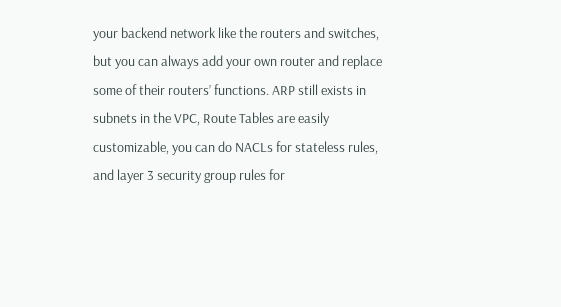your backend network like the routers and switches, but you can always add your own router and replace some of their routers’ functions. ARP still exists in subnets in the VPC, Route Tables are easily customizable, you can do NACLs for stateless rules, and layer 3 security group rules for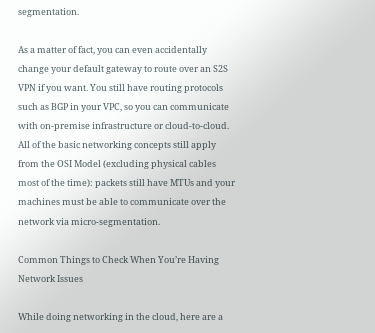segmentation.

As a matter of fact, you can even accidentally change your default gateway to route over an S2S VPN if you want. You still have routing protocols such as BGP in your VPC, so you can communicate with on-premise infrastructure or cloud-to-cloud. All of the basic networking concepts still apply from the OSI Model (excluding physical cables most of the time): packets still have MTUs and your machines must be able to communicate over the network via micro-segmentation.

Common Things to Check When You’re Having Network Issues

While doing networking in the cloud, here are a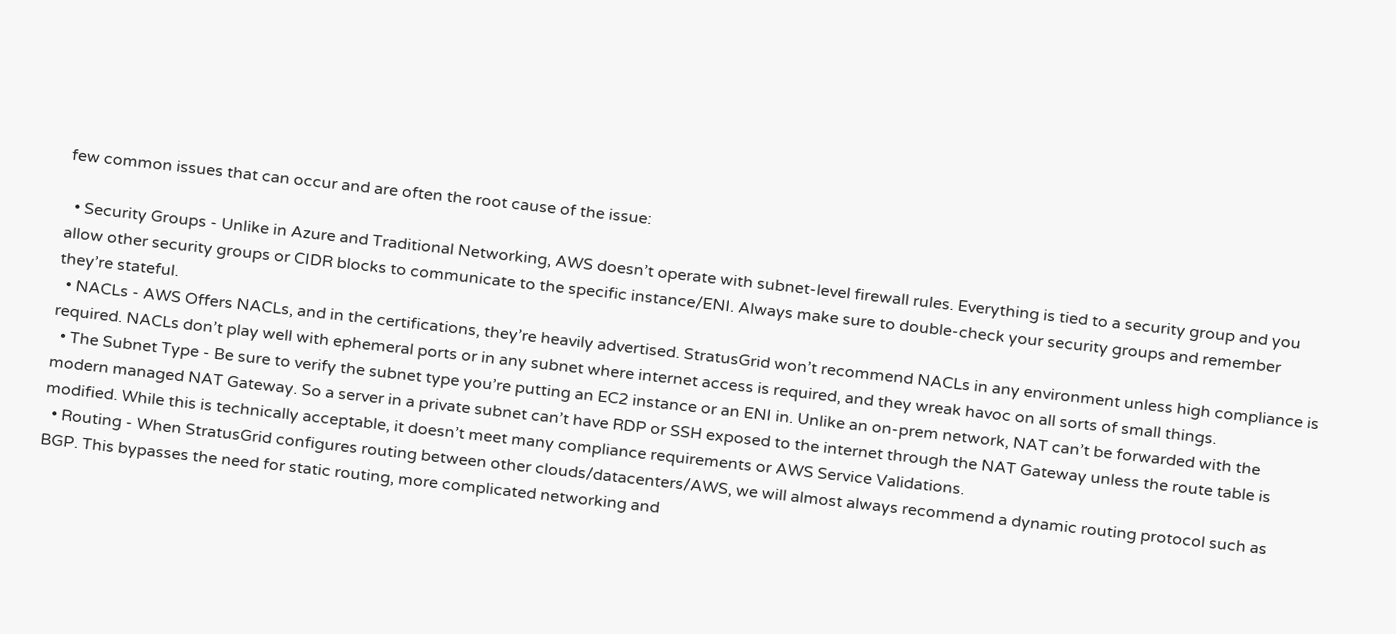few common issues that can occur and are often the root cause of the issue:

  • Security Groups - Unlike in Azure and Traditional Networking, AWS doesn’t operate with subnet-level firewall rules. Everything is tied to a security group and you allow other security groups or CIDR blocks to communicate to the specific instance/ENI. Always make sure to double-check your security groups and remember they’re stateful.
  • NACLs - AWS Offers NACLs, and in the certifications, they’re heavily advertised. StratusGrid won’t recommend NACLs in any environment unless high compliance is required. NACLs don’t play well with ephemeral ports or in any subnet where internet access is required, and they wreak havoc on all sorts of small things.
  • The Subnet Type - Be sure to verify the subnet type you’re putting an EC2 instance or an ENI in. Unlike an on-prem network, NAT can’t be forwarded with the modern managed NAT Gateway. So a server in a private subnet can’t have RDP or SSH exposed to the internet through the NAT Gateway unless the route table is modified. While this is technically acceptable, it doesn’t meet many compliance requirements or AWS Service Validations.
  • Routing - When StratusGrid configures routing between other clouds/datacenters/AWS, we will almost always recommend a dynamic routing protocol such as BGP. This bypasses the need for static routing, more complicated networking and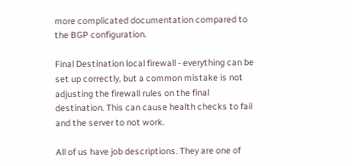more complicated documentation compared to the BGP configuration.

Final Destination local firewall - everything can be set up correctly, but a common mistake is not adjusting the firewall rules on the final destination. This can cause health checks to fail and the server to not work.

All of us have job descriptions. They are one of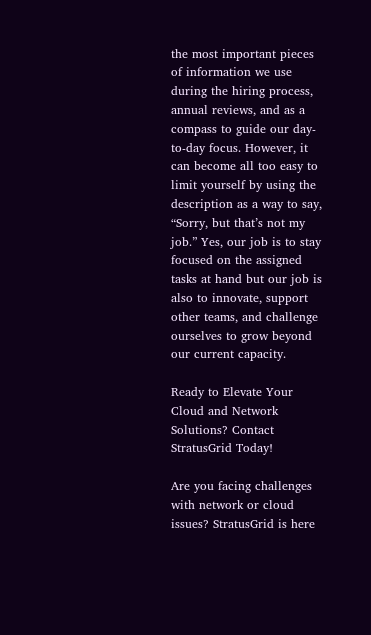the most important pieces of information we use during the hiring process, annual reviews, and as a compass to guide our day-to-day focus. However, it can become all too easy to limit yourself by using the description as a way to say, “Sorry, but that’s not my job.” Yes, our job is to stay focused on the assigned tasks at hand but our job is also to innovate, support other teams, and challenge ourselves to grow beyond our current capacity.

Ready to Elevate Your Cloud and Network Solutions? Contact StratusGrid Today!

Are you facing challenges with network or cloud issues? StratusGrid is here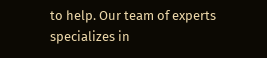to help. Our team of experts specializes in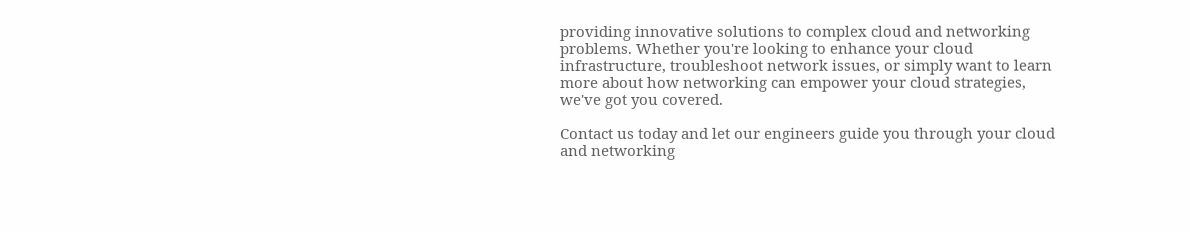providing innovative solutions to complex cloud and networking problems. Whether you're looking to enhance your cloud infrastructure, troubleshoot network issues, or simply want to learn more about how networking can empower your cloud strategies, we've got you covered.

Contact us today and let our engineers guide you through your cloud and networking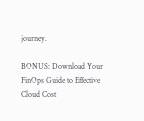journey.

BONUS: Download Your FinOps Guide to Effective Cloud Cost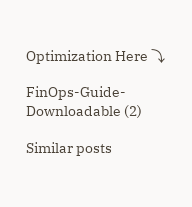Optimization Here ⤵

FinOps-Guide-Downloadable (2)

Similar posts